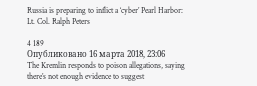Russia is preparing to inflict a ‘cyber’ Pearl Harbor: Lt. Col. Ralph Peters

4 189
Опубликовано 16 марта 2018, 23:06
The Kremlin responds to poison allegations, saying there’s not enough evidence to suggest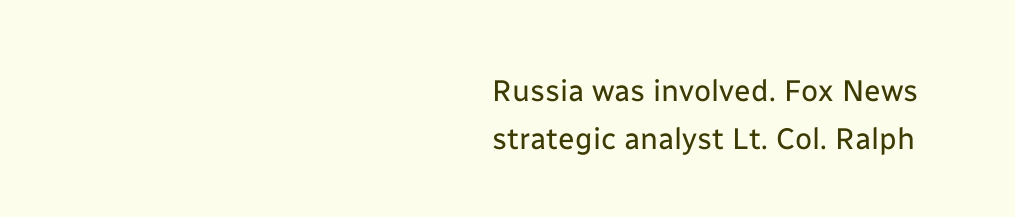Russia was involved. Fox News strategic analyst Lt. Col. Ralph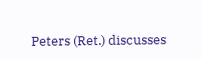Peters (Ret.) discusses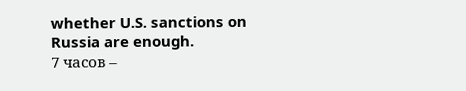whether U.S. sanctions on Russia are enough.
7 часов –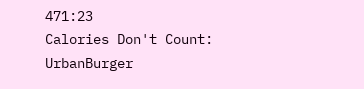471:23
Calories Don't Count: UrbanBurger